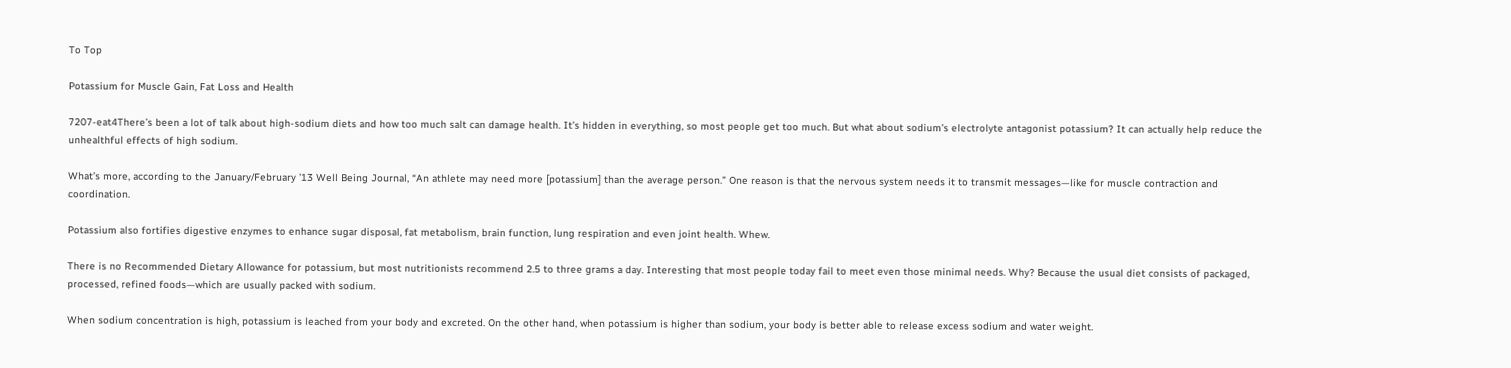To Top

Potassium for Muscle Gain, Fat Loss and Health

7207-eat4There’s been a lot of talk about high-sodium diets and how too much salt can damage health. It’s hidden in everything, so most people get too much. But what about sodium’s electrolyte antagonist potassium? It can actually help reduce the unhealthful effects of high sodium.

What’s more, according to the January/February ’13 Well Being Journal, “An athlete may need more [potassium] than the average person.” One reason is that the nervous system needs it to transmit messages—like for muscle contraction and coordination.

Potassium also fortifies digestive enzymes to enhance sugar disposal, fat metabolism, brain function, lung respiration and even joint health. Whew.

There is no Recommended Dietary Allowance for potassium, but most nutritionists recommend 2.5 to three grams a day. Interesting that most people today fail to meet even those minimal needs. Why? Because the usual diet consists of packaged, processed, refined foods—which are usually packed with sodium.

When sodium concentration is high, potassium is leached from your body and excreted. On the other hand, when potassium is higher than sodium, your body is better able to release excess sodium and water weight.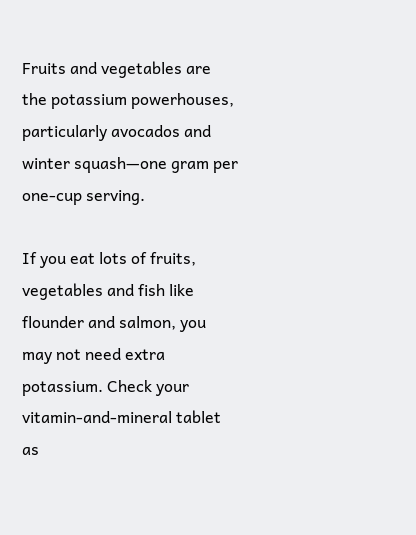Fruits and vegetables are the potassium powerhouses, particularly avocados and winter squash—one gram per one-cup serving.

If you eat lots of fruits, vegetables and fish like flounder and salmon, you may not need extra potassium. Check your vitamin-and-mineral tablet as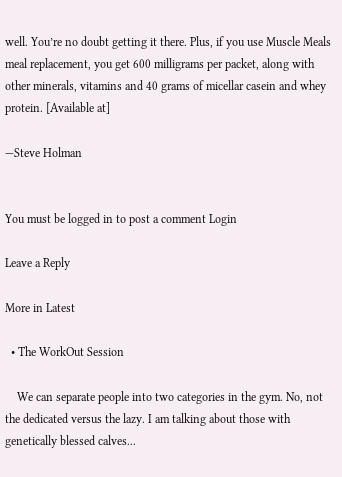well. You’re no doubt getting it there. Plus, if you use Muscle Meals meal replacement, you get 600 milligrams per packet, along with other minerals, vitamins and 40 grams of micellar casein and whey protein. [Available at]

—Steve Holman


You must be logged in to post a comment Login

Leave a Reply

More in Latest

  • The WorkOut Session

    We can separate people into two categories in the gym. No, not the dedicated versus the lazy. I am talking about those with genetically blessed calves...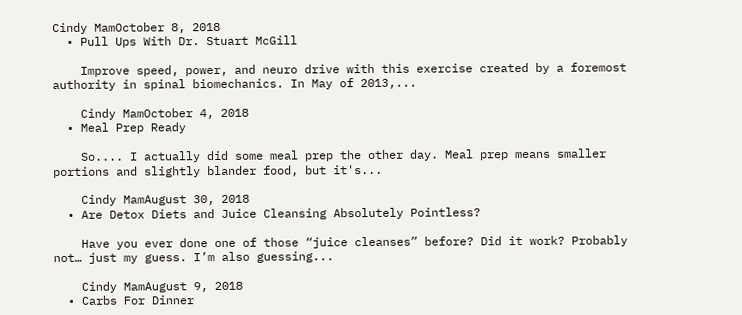Cindy MamOctober 8, 2018
  • Pull Ups With Dr. Stuart McGill

    Improve speed, power, and neuro drive with this exercise created by a foremost authority in spinal biomechanics. In May of 2013,...

    Cindy MamOctober 4, 2018
  • Meal Prep Ready

    So.... I actually did some meal prep the other day. Meal prep means smaller portions and slightly blander food, but it's...

    Cindy MamAugust 30, 2018
  • Are Detox Diets and Juice Cleansing Absolutely Pointless?

    Have you ever done one of those “juice cleanses” before? Did it work? Probably not… just my guess. I’m also guessing...

    Cindy MamAugust 9, 2018
  • Carbs For Dinner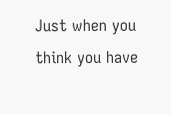Just when you think you have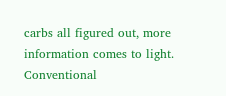carbs all figured out, more information comes to light. Conventional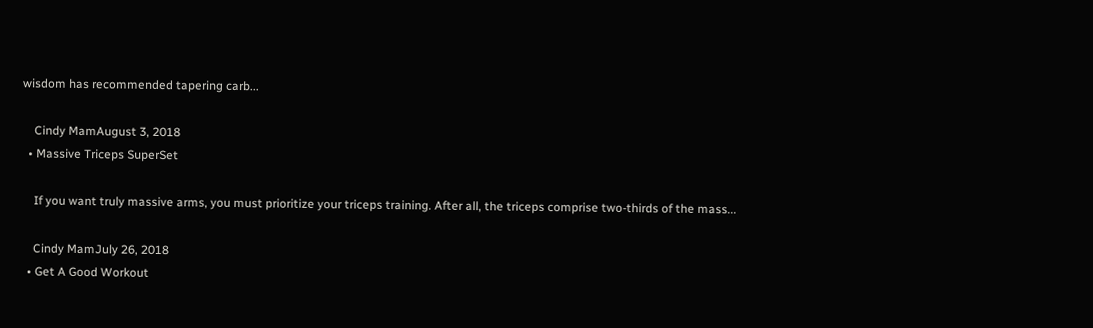wisdom has recommended tapering carb...

    Cindy MamAugust 3, 2018
  • Massive Triceps SuperSet

    If you want truly massive arms, you must prioritize your triceps training. After all, the triceps comprise two-thirds of the mass...

    Cindy MamJuly 26, 2018
  • Get A Good Workout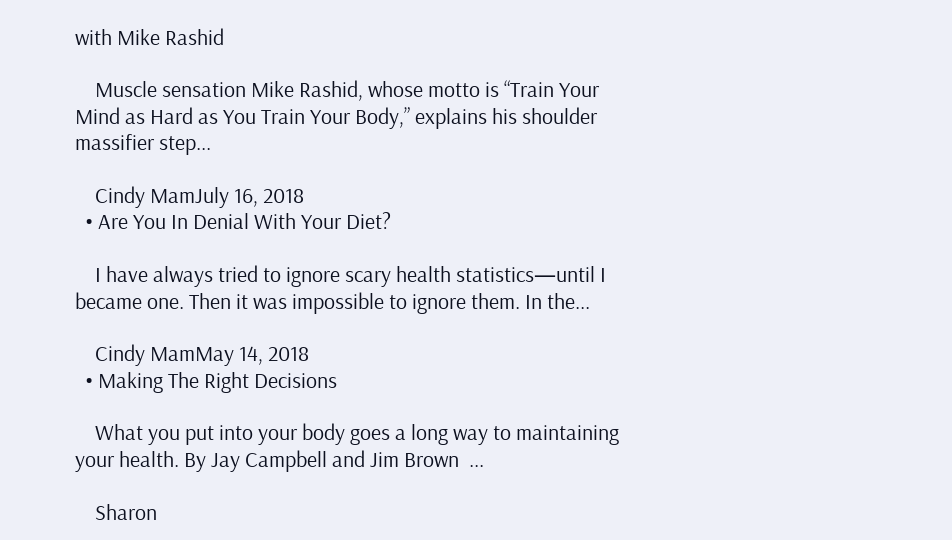with Mike Rashid

    Muscle sensation Mike Rashid, whose motto is “Train Your Mind as Hard as You Train Your Body,” explains his shoulder massifier step...

    Cindy MamJuly 16, 2018
  • Are You In Denial With Your Diet?

    I have always tried to ignore scary health statistics—until I became one. Then it was impossible to ignore them. In the...

    Cindy MamMay 14, 2018
  • Making The Right Decisions

    What you put into your body goes a long way to maintaining your health. By Jay Campbell and Jim Brown  ...

    Sharon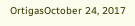OrtigasOctober 24, 2017